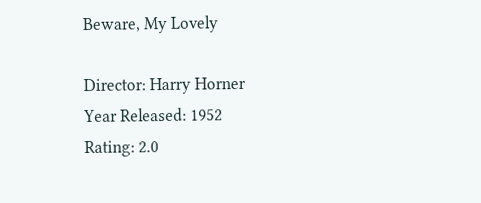Beware, My Lovely

Director: Harry Horner
Year Released: 1952
Rating: 2.0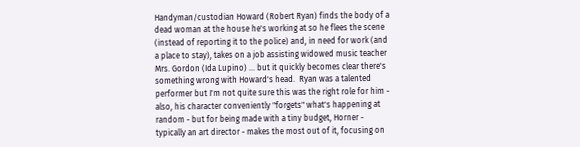Handyman/custodian Howard (Robert Ryan) finds the body of a dead woman at the house he's working at so he flees the scene (instead of reporting it to the police) and, in need for work (and a place to stay), takes on a job assisting widowed music teacher Mrs. Gordon (Ida Lupino) ... but it quickly becomes clear there's something wrong with Howard's head.  Ryan was a talented performer but I'm not quite sure this was the right role for him - also, his character conveniently "forgets" what's happening at random - but for being made with a tiny budget, Horner - typically an art director - makes the most out of it, focusing on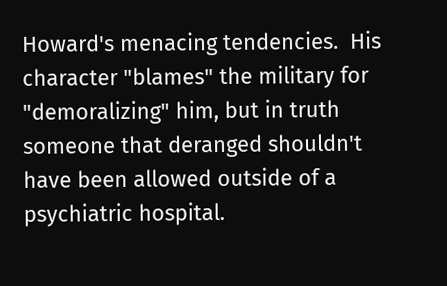Howard's menacing tendencies.  His character "blames" the military for "demoralizing" him, but in truth someone that deranged shouldn't have been allowed outside of a psychiatric hospital.